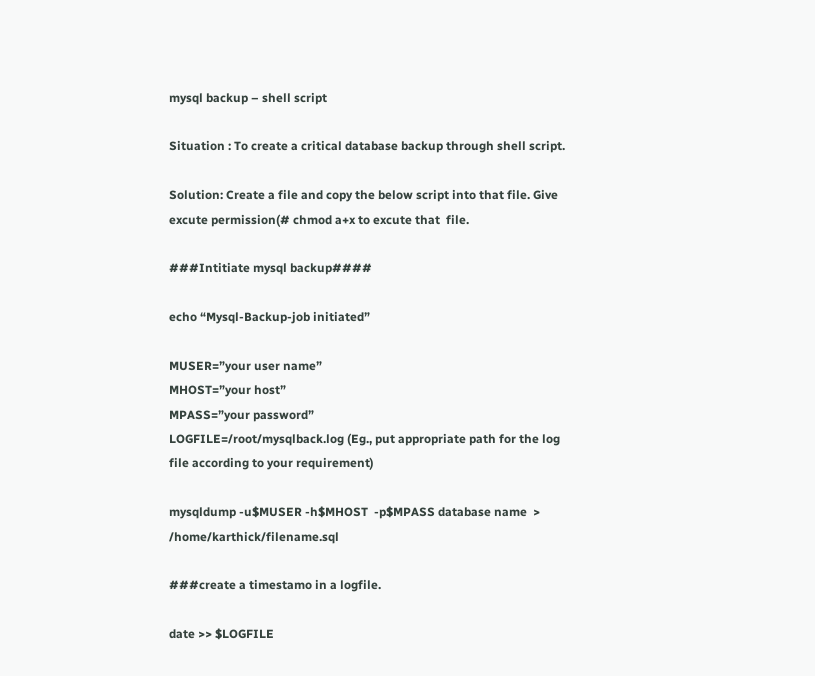mysql backup – shell script

Situation : To create a critical database backup through shell script.

Solution: Create a file and copy the below script into that file. Give excute permission(# chmod a+x to excute that  file.

###Intitiate mysql backup####

echo “Mysql-Backup-job initiated”

MUSER=”your user name”
MHOST=”your host”
MPASS=”your password”
LOGFILE=/root/mysqlback.log (Eg., put appropriate path for the log file according to your requirement)

mysqldump -u$MUSER -h$MHOST  -p$MPASS database name  > /home/karthick/filename.sql

###create a timestamo in a logfile.

date >> $LOGFILE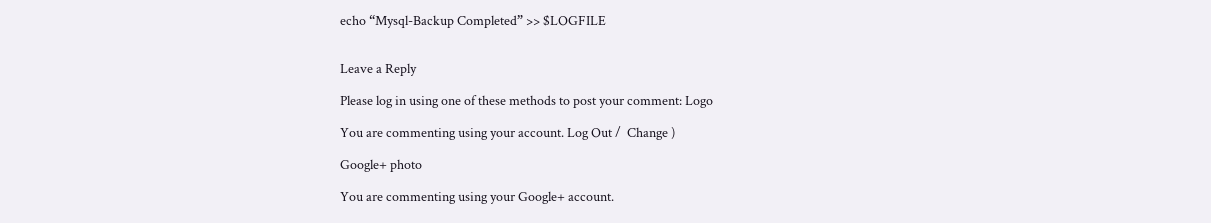echo “Mysql-Backup Completed” >> $LOGFILE


Leave a Reply

Please log in using one of these methods to post your comment: Logo

You are commenting using your account. Log Out /  Change )

Google+ photo

You are commenting using your Google+ account.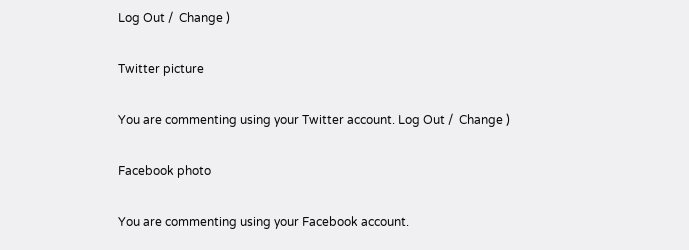Log Out /  Change )

Twitter picture

You are commenting using your Twitter account. Log Out /  Change )

Facebook photo

You are commenting using your Facebook account.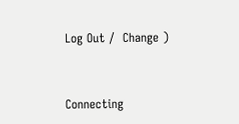Log Out /  Change )


Connecting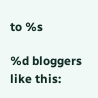to %s

%d bloggers like this: